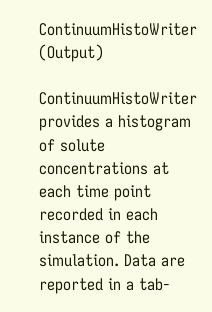ContinuumHistoWriter (Output)

ContinuumHistoWriter provides a histogram of solute concentrations at each time point recorded in each instance of the simulation. Data are reported in a tab-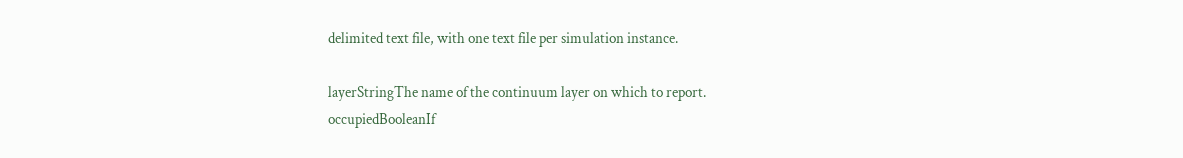delimited text file, with one text file per simulation instance.

layerStringThe name of the continuum layer on which to report.
occupiedBooleanIf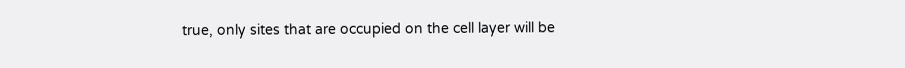true, only sites that are occupied on the cell layer will be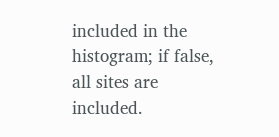included in the histogram; if false, all sites are included.